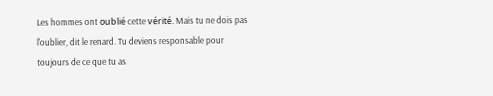Les hommes ont oublié cette vérité. Mais tu ne dois pas l'oublier, dit le renard. Tu deviens responsable pour toujours de ce que tu as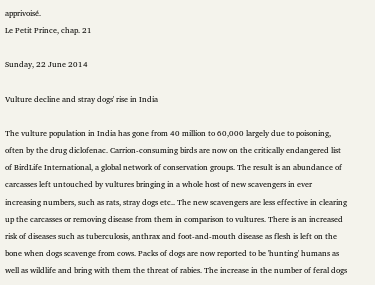apprivoisé.
Le Petit Prince, chap. 21

Sunday, 22 June 2014

Vulture decline and stray dogs' rise in India

The vulture population in India has gone from 40 million to 60,000 largely due to poisoning, often by the drug diclofenac. Carrion-consuming birds are now on the critically endangered list of BirdLife International, a global network of conservation groups. The result is an abundance of carcasses left untouched by vultures bringing in a whole host of new scavengers in ever increasing numbers, such as rats, stray dogs etc.. The new scavengers are less effective in clearing up the carcasses or removing disease from them in comparison to vultures. There is an increased risk of diseases such as tuberculosis, anthrax and foot-and-mouth disease as flesh is left on the bone when dogs scavenge from cows. Packs of dogs are now reported to be 'hunting' humans as well as wildlife and bring with them the threat of rabies. The increase in the number of feral dogs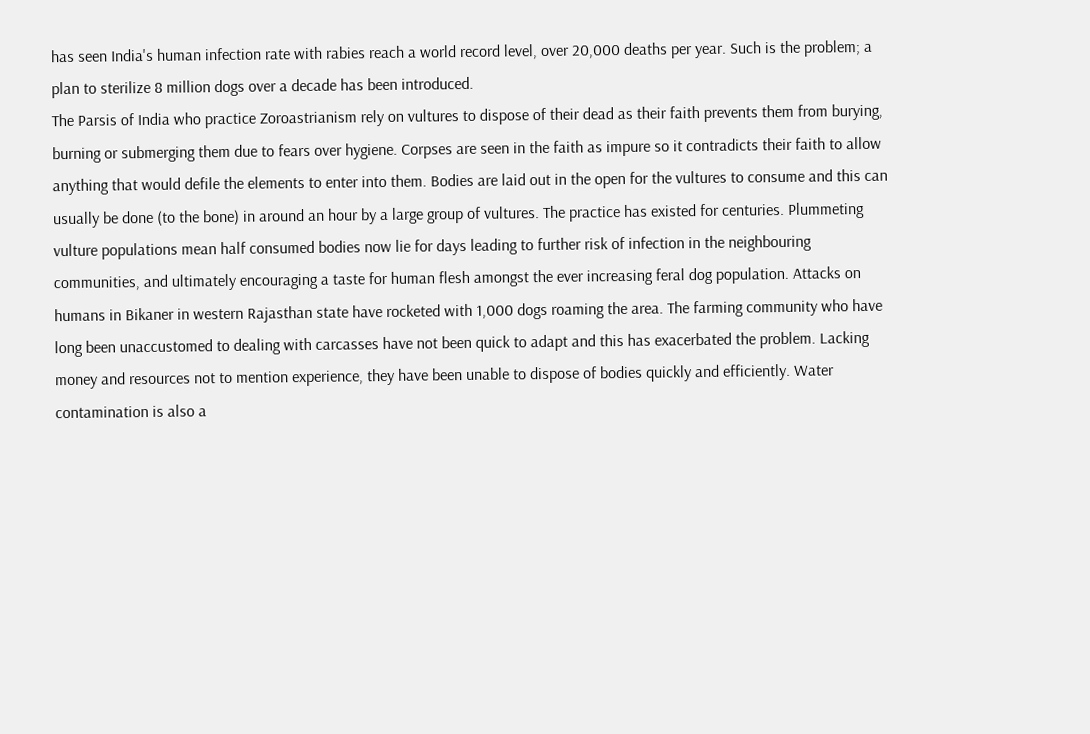has seen India's human infection rate with rabies reach a world record level, over 20,000 deaths per year. Such is the problem; a plan to sterilize 8 million dogs over a decade has been introduced.
The Parsis of India who practice Zoroastrianism rely on vultures to dispose of their dead as their faith prevents them from burying, burning or submerging them due to fears over hygiene. Corpses are seen in the faith as impure so it contradicts their faith to allow anything that would defile the elements to enter into them. Bodies are laid out in the open for the vultures to consume and this can usually be done (to the bone) in around an hour by a large group of vultures. The practice has existed for centuries. Plummeting vulture populations mean half consumed bodies now lie for days leading to further risk of infection in the neighbouring communities, and ultimately encouraging a taste for human flesh amongst the ever increasing feral dog population. Attacks on humans in Bikaner in western Rajasthan state have rocketed with 1,000 dogs roaming the area. The farming community who have long been unaccustomed to dealing with carcasses have not been quick to adapt and this has exacerbated the problem. Lacking money and resources not to mention experience, they have been unable to dispose of bodies quickly and efficiently. Water contamination is also a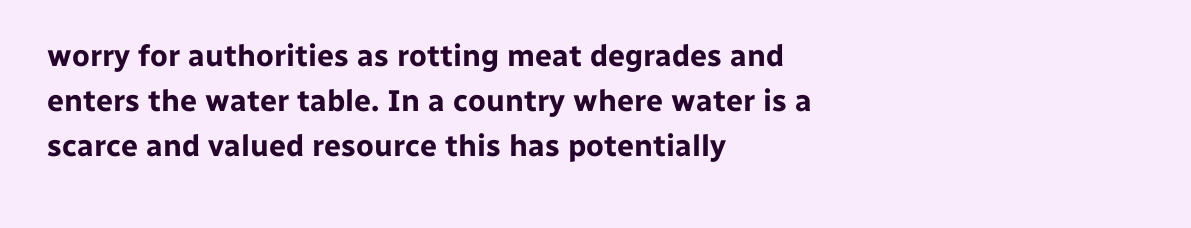worry for authorities as rotting meat degrades and enters the water table. In a country where water is a scarce and valued resource this has potentially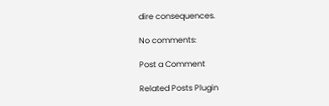dire consequences.

No comments:

Post a Comment

Related Posts Plugin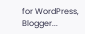for WordPress, Blogger...